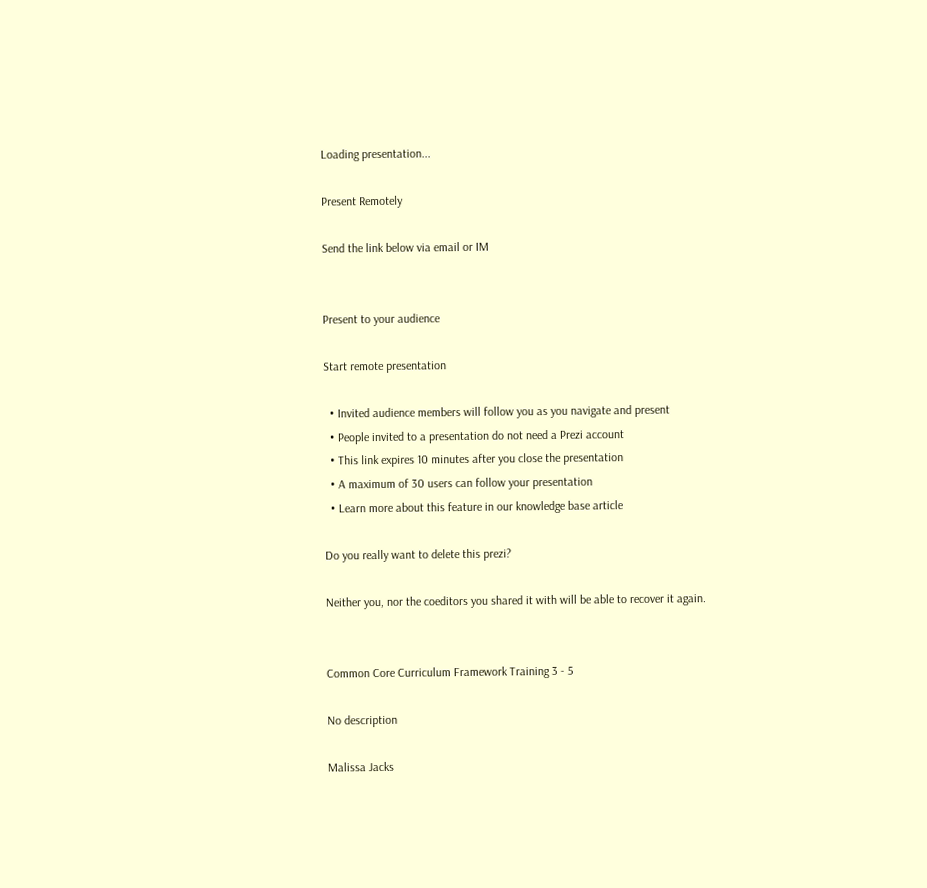Loading presentation...

Present Remotely

Send the link below via email or IM


Present to your audience

Start remote presentation

  • Invited audience members will follow you as you navigate and present
  • People invited to a presentation do not need a Prezi account
  • This link expires 10 minutes after you close the presentation
  • A maximum of 30 users can follow your presentation
  • Learn more about this feature in our knowledge base article

Do you really want to delete this prezi?

Neither you, nor the coeditors you shared it with will be able to recover it again.


Common Core Curriculum Framework Training 3 - 5

No description

Malissa Jacks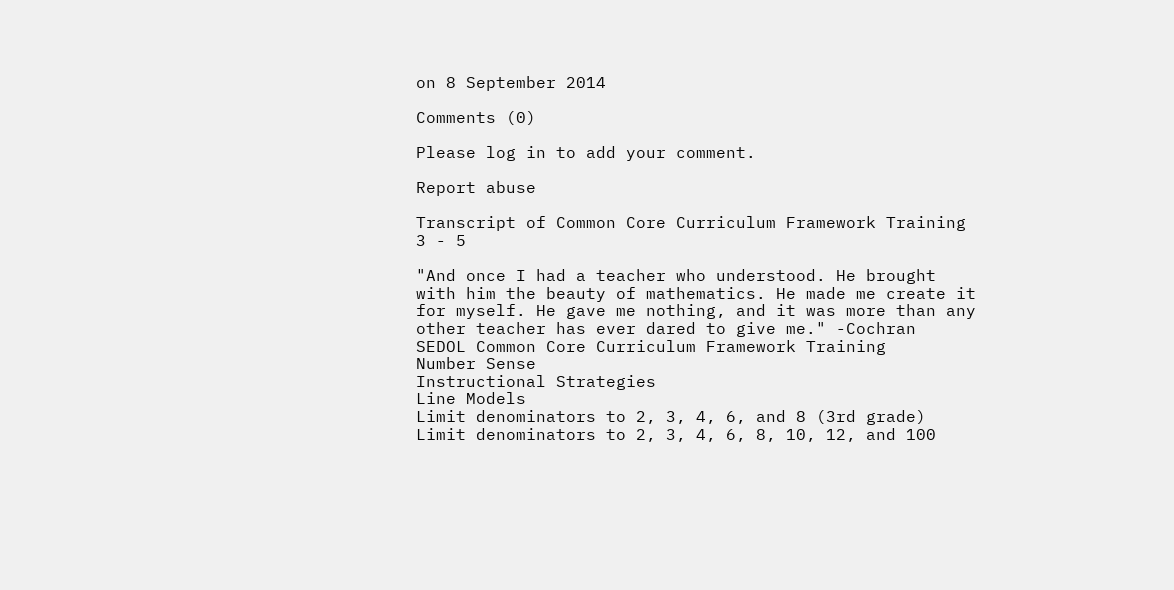on 8 September 2014

Comments (0)

Please log in to add your comment.

Report abuse

Transcript of Common Core Curriculum Framework Training 3 - 5

"And once I had a teacher who understood. He brought with him the beauty of mathematics. He made me create it for myself. He gave me nothing, and it was more than any other teacher has ever dared to give me." -Cochran
SEDOL Common Core Curriculum Framework Training
Number Sense
Instructional Strategies
Line Models
Limit denominators to 2, 3, 4, 6, and 8 (3rd grade)
Limit denominators to 2, 3, 4, 6, 8, 10, 12, and 100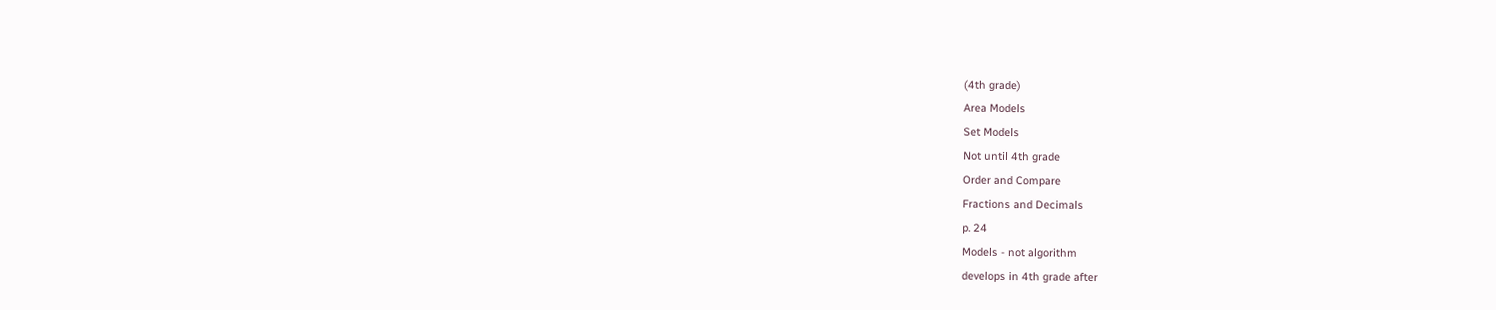(4th grade)
Area Models
Set Models
Not until 4th grade
Order and Compare
Fractions and Decimals
p. 24
Models - not algorithm
develops in 4th grade after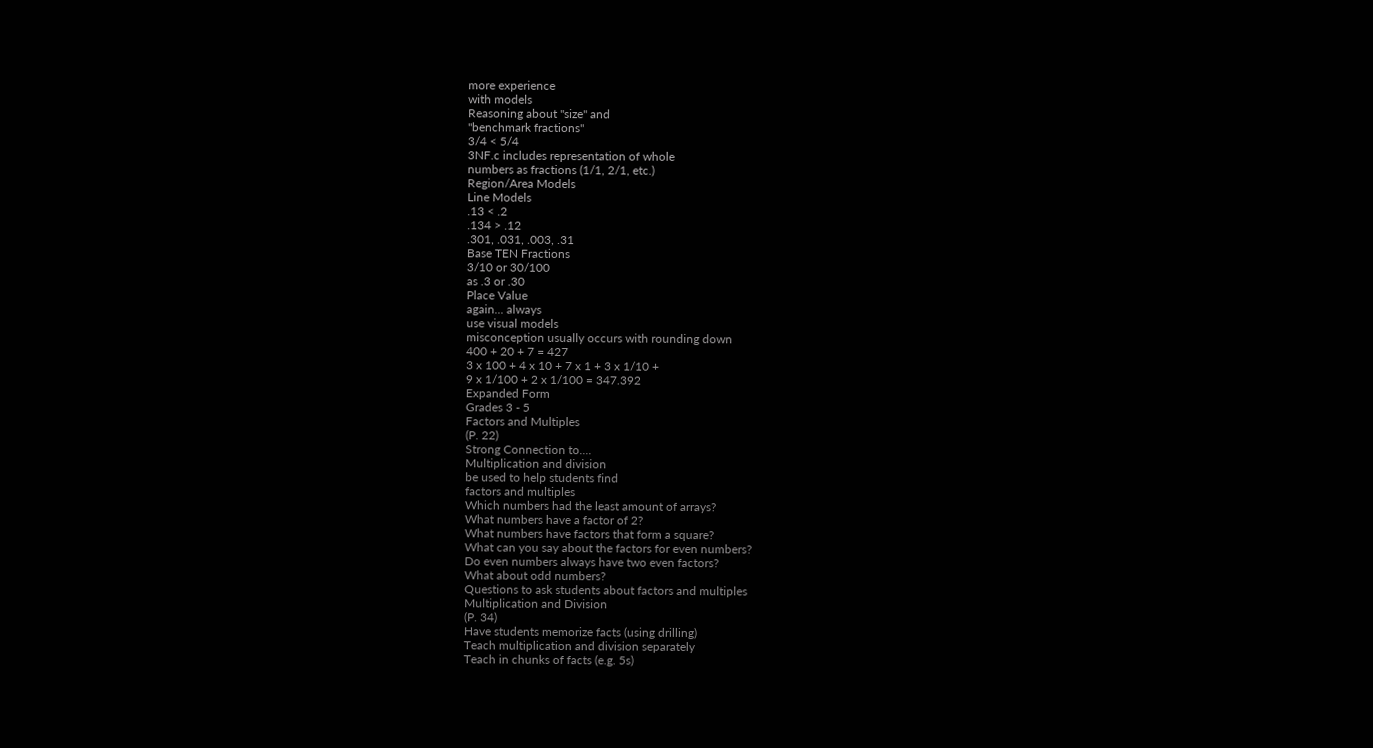more experience
with models
Reasoning about "size" and
"benchmark fractions"
3/4 < 5/4
3NF.c includes representation of whole
numbers as fractions (1/1, 2/1, etc.)
Region/Area Models
Line Models
.13 < .2
.134 > .12
.301, .031, .003, .31
Base TEN Fractions
3/10 or 30/100
as .3 or .30
Place Value
again... always
use visual models
misconception usually occurs with rounding down
400 + 20 + 7 = 427
3 x 100 + 4 x 10 + 7 x 1 + 3 x 1/10 +
9 x 1/100 + 2 x 1/100 = 347.392
Expanded Form
Grades 3 - 5
Factors and Multiples
(P. 22)
Strong Connection to....
Multiplication and division
be used to help students find
factors and multiples
Which numbers had the least amount of arrays?
What numbers have a factor of 2?
What numbers have factors that form a square?
What can you say about the factors for even numbers?
Do even numbers always have two even factors?
What about odd numbers?
Questions to ask students about factors and multiples
Multiplication and Division
(P. 34)
Have students memorize facts (using drilling)
Teach multiplication and division separately
Teach in chunks of facts (e.g. 5s)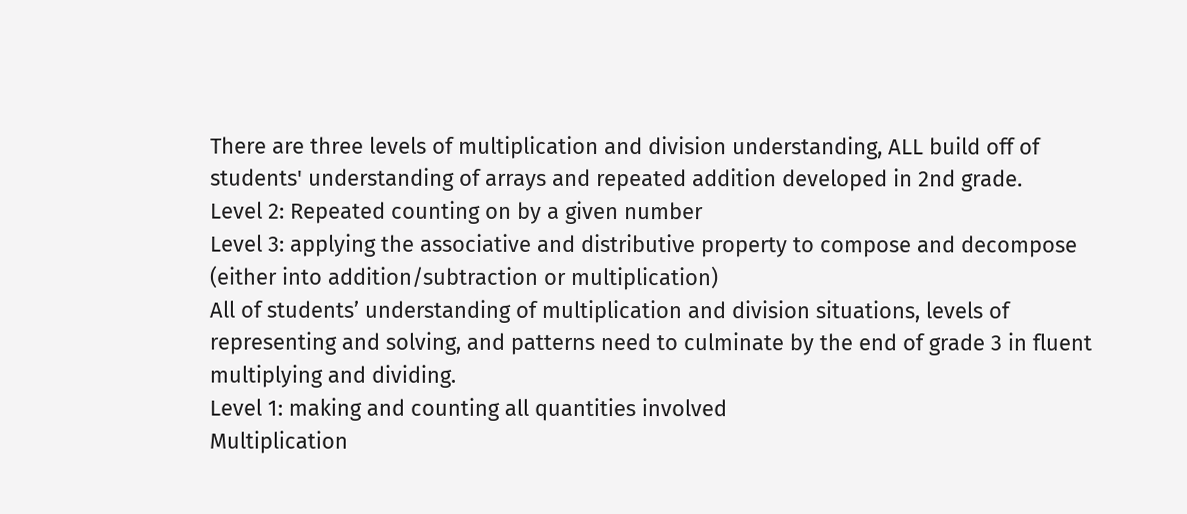There are three levels of multiplication and division understanding, ALL build off of students' understanding of arrays and repeated addition developed in 2nd grade.
Level 2: Repeated counting on by a given number
Level 3: applying the associative and distributive property to compose and decompose (either into addition/subtraction or multiplication)
All of students’ understanding of multiplication and division situations, levels of representing and solving, and patterns need to culminate by the end of grade 3 in fluent multiplying and dividing.
Level 1: making and counting all quantities involved
Multiplication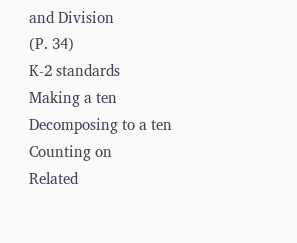and Division
(P. 34)
K-2 standards
Making a ten
Decomposing to a ten
Counting on
Related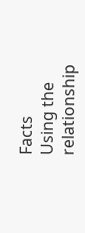Facts
Using the relationship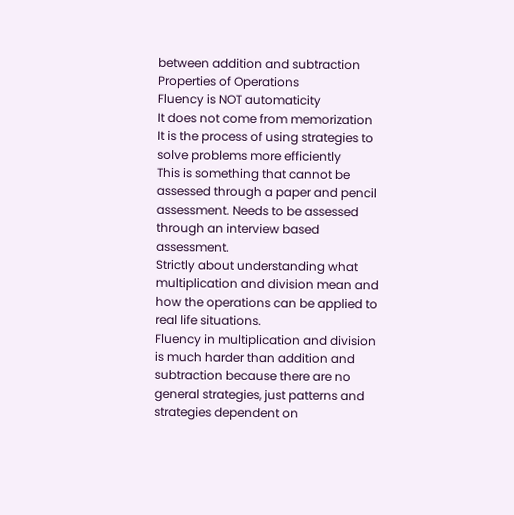between addition and subtraction
Properties of Operations
Fluency is NOT automaticity
It does not come from memorization
It is the process of using strategies to solve problems more efficiently
This is something that cannot be assessed through a paper and pencil assessment. Needs to be assessed through an interview based assessment.
Strictly about understanding what multiplication and division mean and how the operations can be applied to real life situations.
Fluency in multiplication and division is much harder than addition and subtraction because there are no general strategies, just patterns and strategies dependent on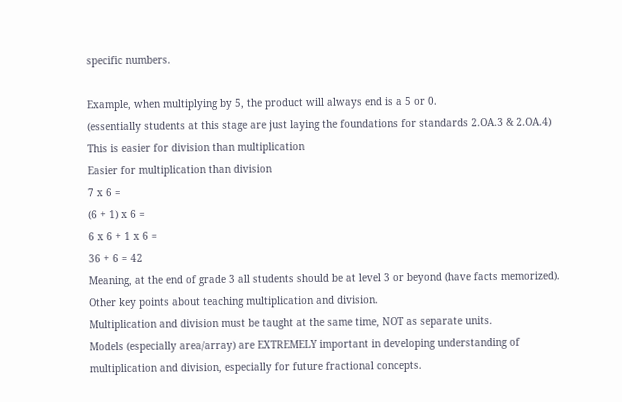specific numbers.

Example, when multiplying by 5, the product will always end is a 5 or 0.
(essentially students at this stage are just laying the foundations for standards 2.OA.3 & 2.OA.4)
This is easier for division than multiplication
Easier for multiplication than division
7 x 6 =
(6 + 1) x 6 =
6 x 6 + 1 x 6 =
36 + 6 = 42
Meaning, at the end of grade 3 all students should be at level 3 or beyond (have facts memorized).
Other key points about teaching multiplication and division.
Multiplication and division must be taught at the same time, NOT as separate units.
Models (especially area/array) are EXTREMELY important in developing understanding of multiplication and division, especially for future fractional concepts.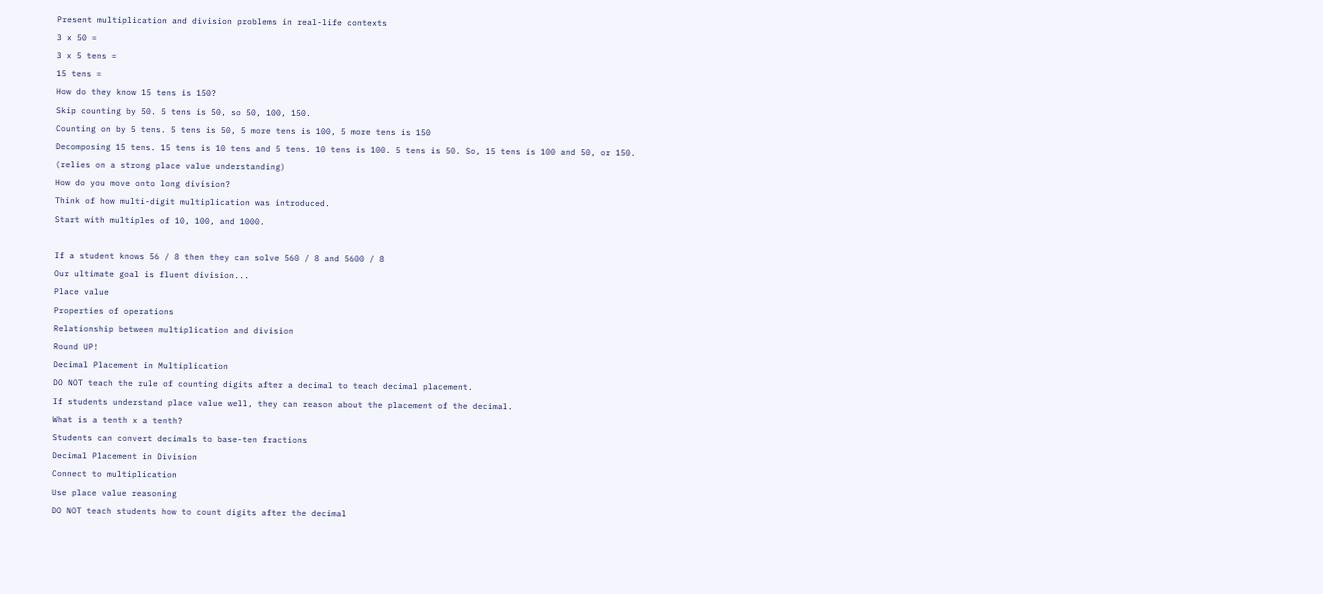Present multiplication and division problems in real-life contexts
3 x 50 =
3 x 5 tens =
15 tens =
How do they know 15 tens is 150?
Skip counting by 50. 5 tens is 50, so 50, 100, 150.
Counting on by 5 tens. 5 tens is 50, 5 more tens is 100, 5 more tens is 150
Decomposing 15 tens. 15 tens is 10 tens and 5 tens. 10 tens is 100. 5 tens is 50. So, 15 tens is 100 and 50, or 150.
(relies on a strong place value understanding)
How do you move onto long division?
Think of how multi-digit multiplication was introduced.
Start with multiples of 10, 100, and 1000.

If a student knows 56 / 8 then they can solve 560 / 8 and 5600 / 8
Our ultimate goal is fluent division...
Place value
Properties of operations
Relationship between multiplication and division
Round UP!
Decimal Placement in Multiplication
DO NOT teach the rule of counting digits after a decimal to teach decimal placement.
If students understand place value well, they can reason about the placement of the decimal.
What is a tenth x a tenth?
Students can convert decimals to base-ten fractions
Decimal Placement in Division
Connect to multiplication
Use place value reasoning
DO NOT teach students how to count digits after the decimal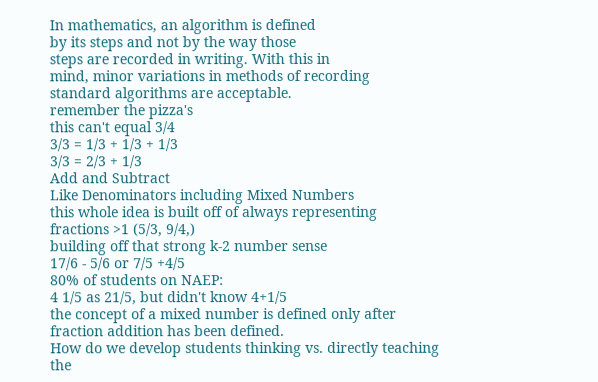In mathematics, an algorithm is defined
by its steps and not by the way those
steps are recorded in writing. With this in
mind, minor variations in methods of recording
standard algorithms are acceptable.
remember the pizza's
this can't equal 3/4
3/3 = 1/3 + 1/3 + 1/3
3/3 = 2/3 + 1/3
Add and Subtract
Like Denominators including Mixed Numbers
this whole idea is built off of always representing
fractions >1 (5/3, 9/4,)
building off that strong k-2 number sense
17/6 - 5/6 or 7/5 +4/5
80% of students on NAEP:
4 1/5 as 21/5, but didn't know 4+1/5
the concept of a mixed number is defined only after
fraction addition has been defined.
How do we develop students thinking vs. directly teaching
the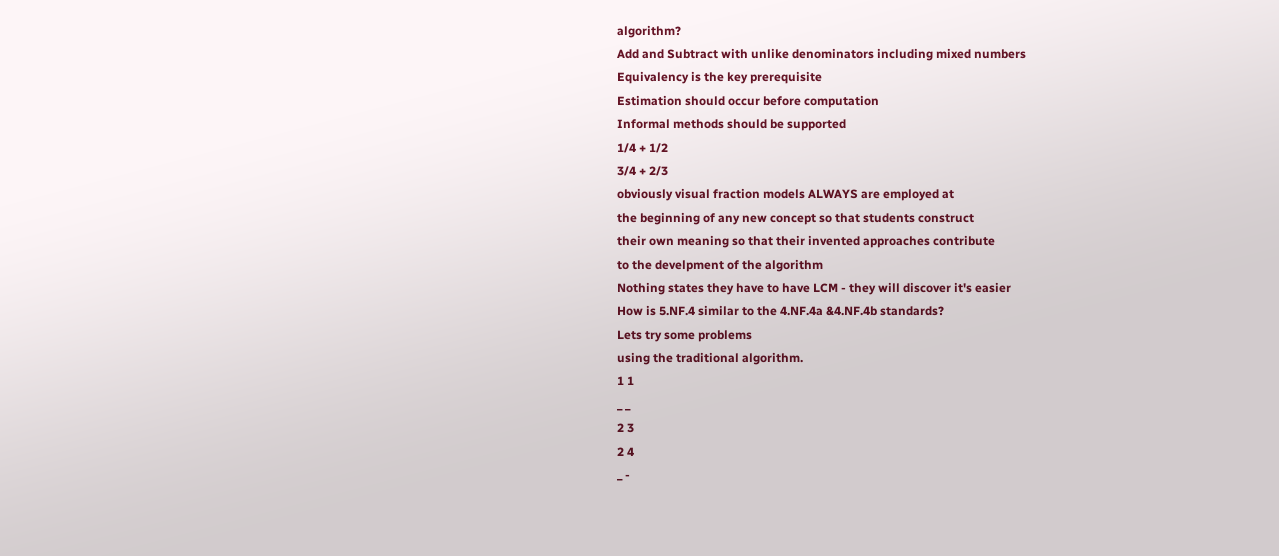algorithm?
Add and Subtract with unlike denominators including mixed numbers
Equivalency is the key prerequisite
Estimation should occur before computation
Informal methods should be supported
1/4 + 1/2
3/4 + 2/3
obviously visual fraction models ALWAYS are employed at
the beginning of any new concept so that students construct
their own meaning so that their invented approaches contribute
to the develpment of the algorithm
Nothing states they have to have LCM - they will discover it's easier
How is 5.NF.4 similar to the 4.NF.4a &4.NF.4b standards?
Lets try some problems
using the traditional algorithm.
1 1
_ _
2 3
2 4
_ -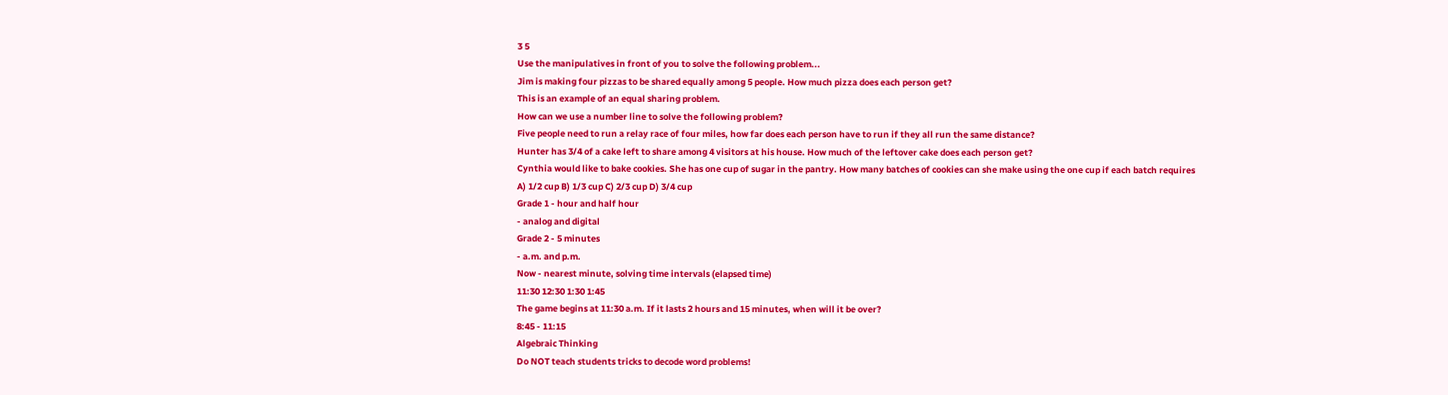3 5
Use the manipulatives in front of you to solve the following problem...
Jim is making four pizzas to be shared equally among 5 people. How much pizza does each person get?
This is an example of an equal sharing problem.
How can we use a number line to solve the following problem?
Five people need to run a relay race of four miles, how far does each person have to run if they all run the same distance?
Hunter has 3/4 of a cake left to share among 4 visitors at his house. How much of the leftover cake does each person get?
Cynthia would like to bake cookies. She has one cup of sugar in the pantry. How many batches of cookies can she make using the one cup if each batch requires
A) 1/2 cup B) 1/3 cup C) 2/3 cup D) 3/4 cup
Grade 1 - hour and half hour
- analog and digital
Grade 2 - 5 minutes
- a.m. and p.m.
Now - nearest minute, solving time intervals (elapsed time)
11:30 12:30 1:30 1:45
The game begins at 11:30 a.m. If it lasts 2 hours and 15 minutes, when will it be over?
8:45 - 11:15
Algebraic Thinking
Do NOT teach students tricks to decode word problems!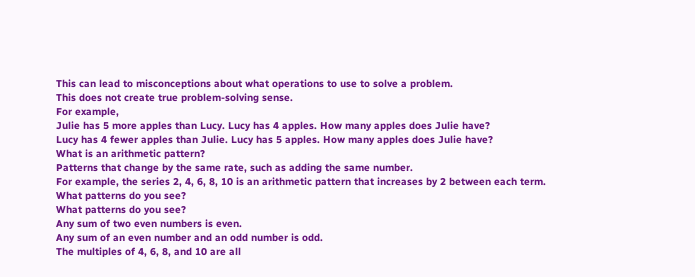This can lead to misconceptions about what operations to use to solve a problem.
This does not create true problem-solving sense.
For example,
Julie has 5 more apples than Lucy. Lucy has 4 apples. How many apples does Julie have?
Lucy has 4 fewer apples than Julie. Lucy has 5 apples. How many apples does Julie have?
What is an arithmetic pattern?
Patterns that change by the same rate, such as adding the same number.
For example, the series 2, 4, 6, 8, 10 is an arithmetic pattern that increases by 2 between each term.
What patterns do you see?
What patterns do you see?
Any sum of two even numbers is even.
Any sum of an even number and an odd number is odd.
The multiples of 4, 6, 8, and 10 are all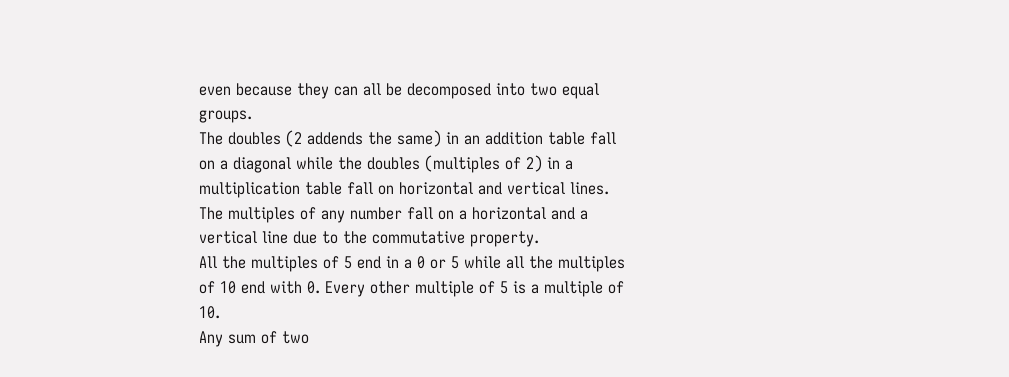even because they can all be decomposed into two equal groups.
The doubles (2 addends the same) in an addition table fall on a diagonal while the doubles (multiples of 2) in a multiplication table fall on horizontal and vertical lines.
The multiples of any number fall on a horizontal and a vertical line due to the commutative property.
All the multiples of 5 end in a 0 or 5 while all the multiples of 10 end with 0. Every other multiple of 5 is a multiple of 10.
Any sum of two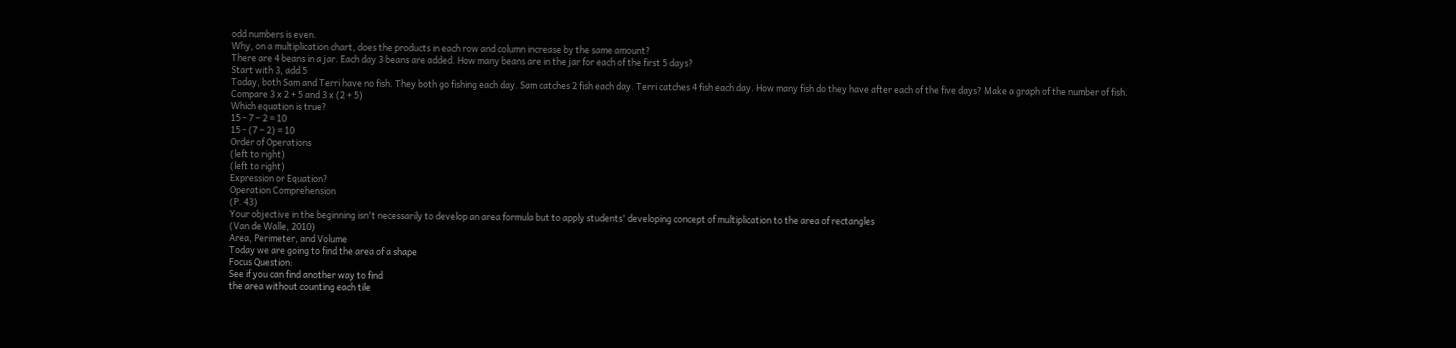odd numbers is even.
Why, on a multiplication chart, does the products in each row and column increase by the same amount?
There are 4 beans in a jar. Each day 3 beans are added. How many beans are in the jar for each of the first 5 days?
Start with 3, add 5
Today, both Sam and Terri have no fish. They both go fishing each day. Sam catches 2 fish each day. Terri catches 4 fish each day. How many fish do they have after each of the five days? Make a graph of the number of fish.
Compare 3 x 2 + 5 and 3 x (2 + 5)
Which equation is true?
15 - 7 – 2 = 10
15 - (7 – 2) = 10
Order of Operations
(left to right)
(left to right)
Expression or Equation?
Operation Comprehension
(P. 43)
Your objective in the beginning isn't necessarily to develop an area formula but to apply students' developing concept of multiplication to the area of rectangles
(Van de Walle, 2010)
Area, Perimeter, and Volume
Today we are going to find the area of a shape
Focus Question:
See if you can find another way to find
the area without counting each tile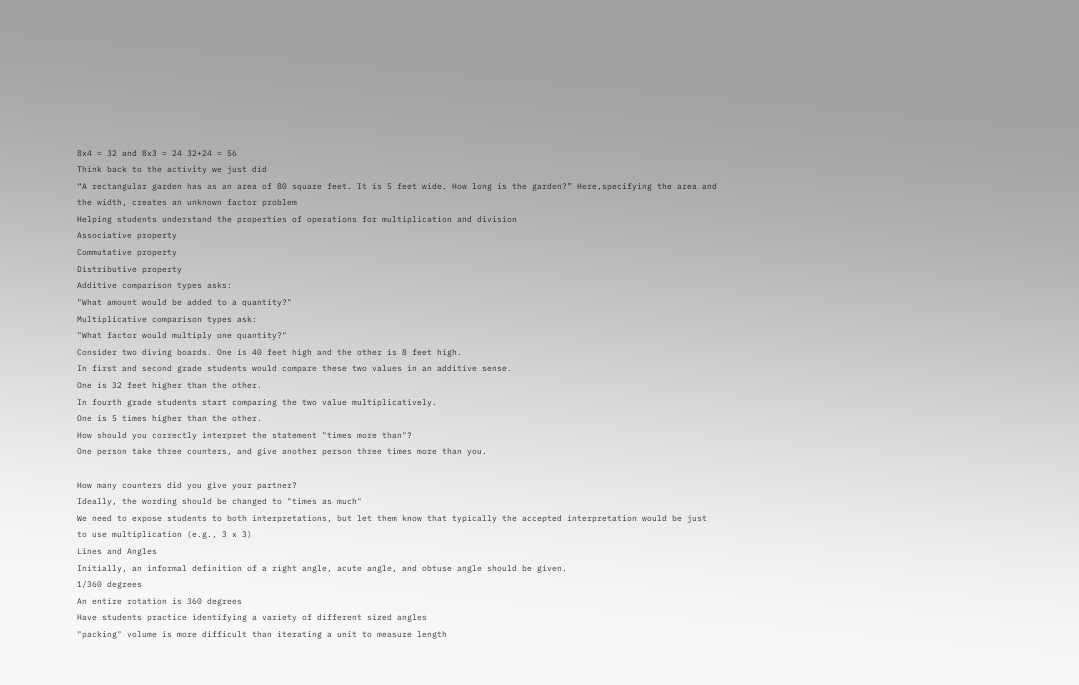8x4 = 32 and 8x3 = 24 32+24 = 56
Think back to the activity we just did
“A rectangular garden has as an area of 80 square feet. It is 5 feet wide. How long is the garden?” Here,specifying the area and the width, creates an unknown factor problem
Helping students understand the properties of operations for multiplication and division
Associative property
Commutative property
Distributive property
Additive comparison types asks:
"What amount would be added to a quantity?"
Multiplicative comparison types ask:
"What factor would multiply one quantity?"
Consider two diving boards. One is 40 feet high and the other is 8 feet high.
In first and second grade students would compare these two values in an additive sense.
One is 32 feet higher than the other.
In fourth grade students start comparing the two value multiplicatively.
One is 5 times higher than the other.
How should you correctly interpret the statement "times more than"?
One person take three counters, and give another person three times more than you.

How many counters did you give your partner?
Ideally, the wording should be changed to "times as much"
We need to expose students to both interpretations, but let them know that typically the accepted interpretation would be just to use multiplication (e.g., 3 x 3)
Lines and Angles
Initially, an informal definition of a right angle, acute angle, and obtuse angle should be given.
1/360 degrees
An entire rotation is 360 degrees
Have students practice identifying a variety of different sized angles
"packing" volume is more difficult than iterating a unit to measure length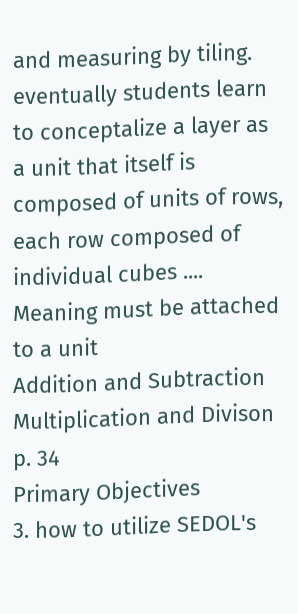and measuring by tiling.
eventually students learn to conceptalize a layer as a unit that itself is composed of units of rows, each row composed of individual cubes ....
Meaning must be attached to a unit
Addition and Subtraction
Multiplication and Divison
p. 34
Primary Objectives
3. how to utilize SEDOL's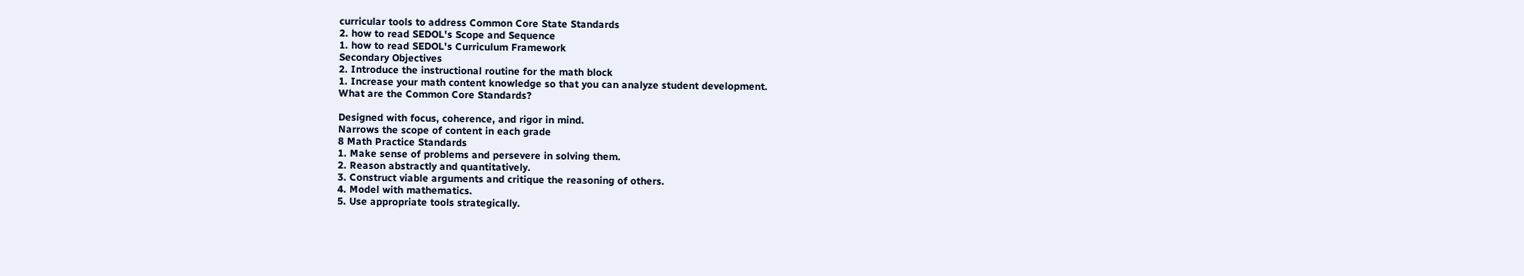curricular tools to address Common Core State Standards
2. how to read SEDOL's Scope and Sequence
1. how to read SEDOL's Curriculum Framework
Secondary Objectives
2. Introduce the instructional routine for the math block
1. Increase your math content knowledge so that you can analyze student development.
What are the Common Core Standards?

Designed with focus, coherence, and rigor in mind.
Narrows the scope of content in each grade
8 Math Practice Standards
1. Make sense of problems and persevere in solving them.
2. Reason abstractly and quantitatively.
3. Construct viable arguments and critique the reasoning of others.
4. Model with mathematics.
5. Use appropriate tools strategically.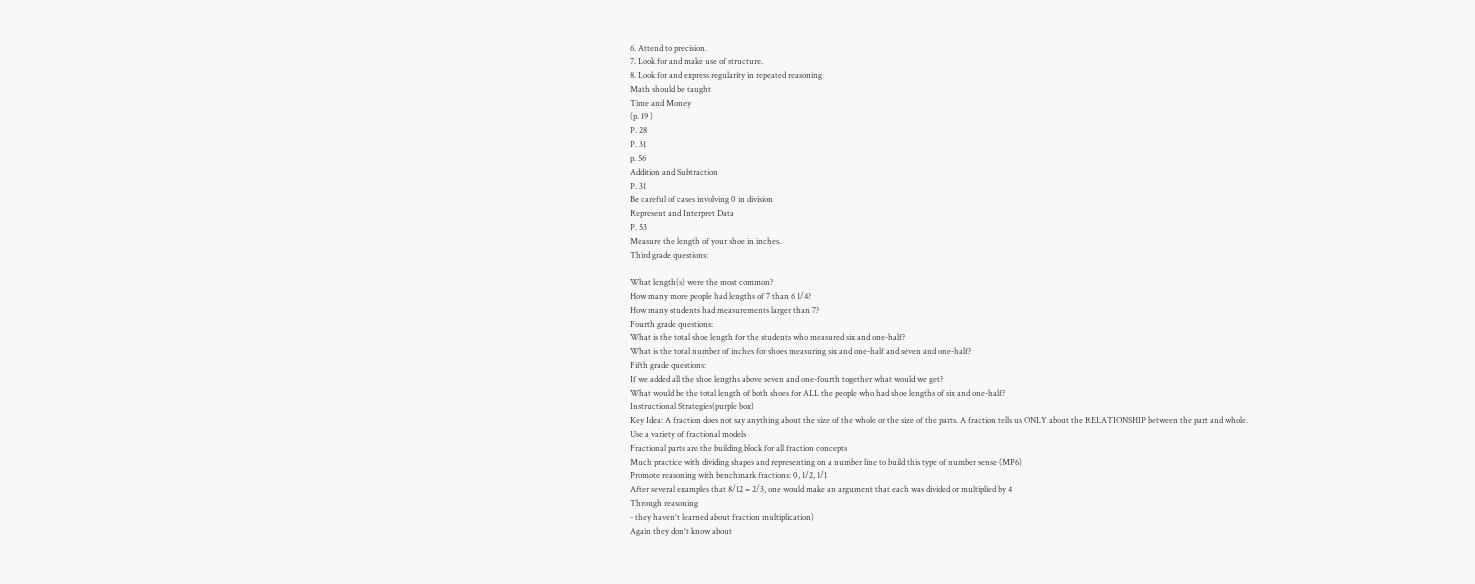6. Attend to precision.
7. Look for and make use of structure.
8. Look for and express regularity in repeated reasoning
Math should be taught
Time and Money
(p. 19 )
P. 28
P. 31
p. 56
Addition and Subtraction
P. 31
Be careful of cases involving 0 in division
Represent and Interpret Data
P. 53
Measure the length of your shoe in inches.
Third grade questions:

What length(s) were the most common?
How many more people had lengths of 7 than 6 1/4?
How many students had measurements larger than 7?
Fourth grade questions:
What is the total shoe length for the students who measured six and one-half?
What is the total number of inches for shoes measuring six and one-half and seven and one-half?
Fifth grade questions:
If we added all the shoe lengths above seven and one-fourth together what would we get?
What would be the total length of both shoes for ALL the people who had shoe lengths of six and one-half?
Instructional Strategies(purple box)
Key Idea: A fraction does not say anything about the size of the whole or the size of the parts. A fraction tells us ONLY about the RELATIONSHIP between the part and whole.
Use a variety of fractional models
Fractional parts are the building block for all fraction concepts
Much practice with dividing shapes and representing on a number line to build this type of number sense (MP6)
Promote reasoning with benchmark fractions: 0, 1/2, 1/1
After several examples that 8/12 = 2/3, one would make an argument that each was divided or multiplied by 4
Through reasoning
- they haven't learned about fraction multiplication)
Again they don't know about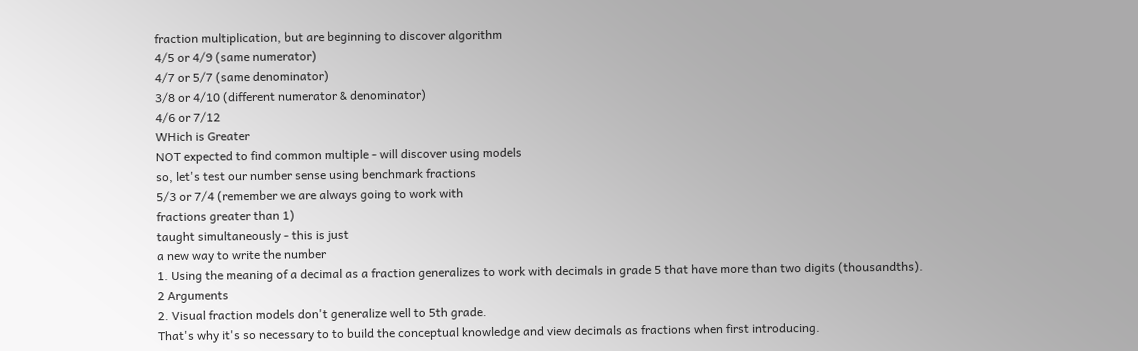fraction multiplication, but are beginning to discover algorithm
4/5 or 4/9 (same numerator)
4/7 or 5/7 (same denominator)
3/8 or 4/10 (different numerator & denominator)
4/6 or 7/12
WHich is Greater
NOT expected to find common multiple - will discover using models
so, let's test our number sense using benchmark fractions
5/3 or 7/4 (remember we are always going to work with
fractions greater than 1)
taught simultaneously - this is just
a new way to write the number
1. Using the meaning of a decimal as a fraction generalizes to work with decimals in grade 5 that have more than two digits (thousandths).
2 Arguments
2. Visual fraction models don't generalize well to 5th grade.
That's why it's so necessary to to build the conceptual knowledge and view decimals as fractions when first introducing.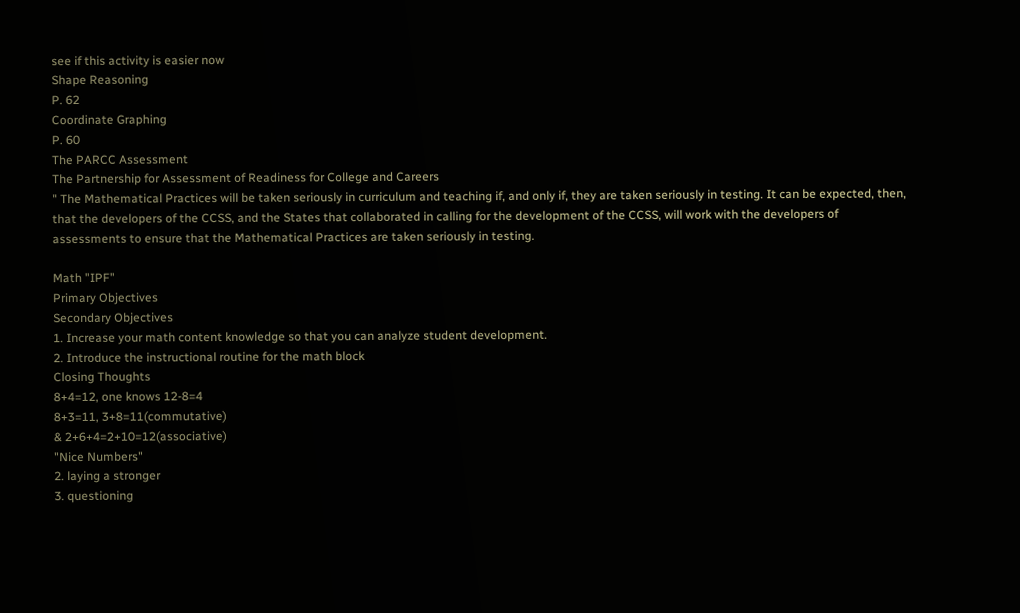see if this activity is easier now
Shape Reasoning
P. 62
Coordinate Graphing
P. 60
The PARCC Assessment
The Partnership for Assessment of Readiness for College and Careers
" The Mathematical Practices will be taken seriously in curriculum and teaching if, and only if, they are taken seriously in testing. It can be expected, then, that the developers of the CCSS, and the States that collaborated in calling for the development of the CCSS, will work with the developers of assessments to ensure that the Mathematical Practices are taken seriously in testing.

Math "IPF"
Primary Objectives
Secondary Objectives
1. Increase your math content knowledge so that you can analyze student development.
2. Introduce the instructional routine for the math block
Closing Thoughts
8+4=12, one knows 12-8=4
8+3=11, 3+8=11(commutative)
& 2+6+4=2+10=12(associative)
"Nice Numbers"
2. laying a stronger
3. questioning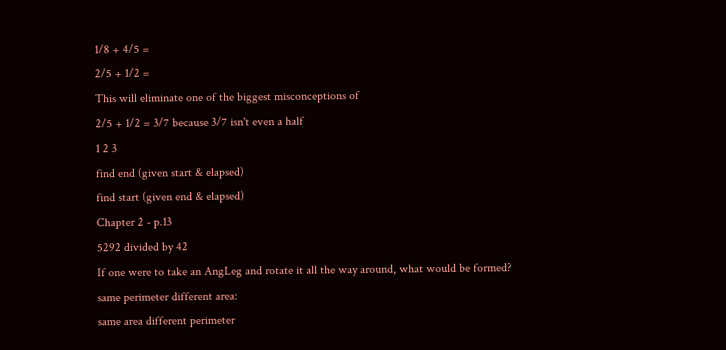1/8 + 4/5 =
2/5 + 1/2 =
This will eliminate one of the biggest misconceptions of
2/5 + 1/2 = 3/7 because 3/7 isn't even a half
1 2 3
find end (given start & elapsed)
find start (given end & elapsed)
Chapter 2 - p.13
5292 divided by 42
If one were to take an AngLeg and rotate it all the way around, what would be formed?
same perimeter different area:
same area different perimeter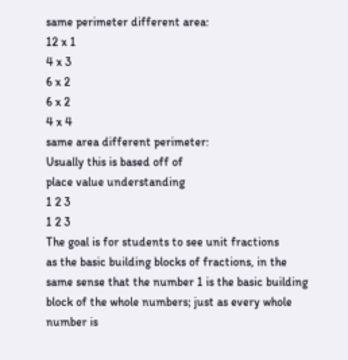same perimeter different area:
12 x 1
4 x 3
6 x 2
6 x 2
4 x 4
same area different perimeter:
Usually this is based off of
place value understanding
1 2 3
1 2 3
The goal is for students to see unit fractions
as the basic building blocks of fractions, in the
same sense that the number 1 is the basic building
block of the whole numbers; just as every whole
number is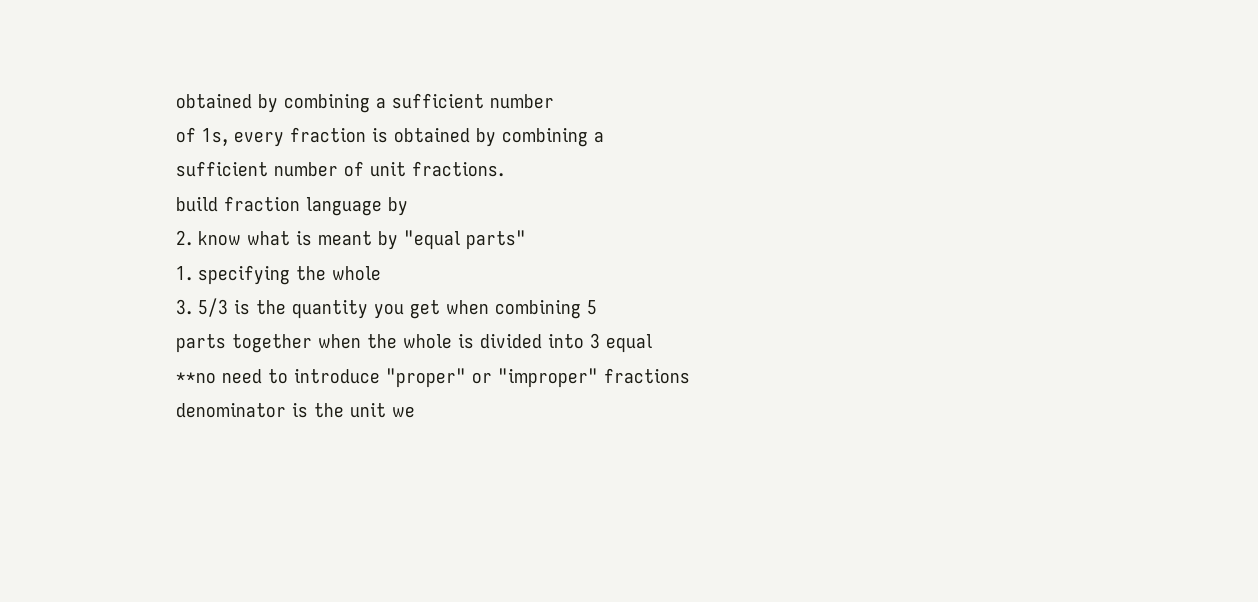obtained by combining a sufficient number
of 1s, every fraction is obtained by combining a
sufficient number of unit fractions.
build fraction language by
2. know what is meant by "equal parts"
1. specifying the whole
3. 5/3 is the quantity you get when combining 5
parts together when the whole is divided into 3 equal
**no need to introduce "proper" or "improper" fractions
denominator is the unit we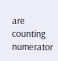are counting
numerator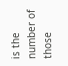is the number of those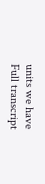units we have
Full transcript